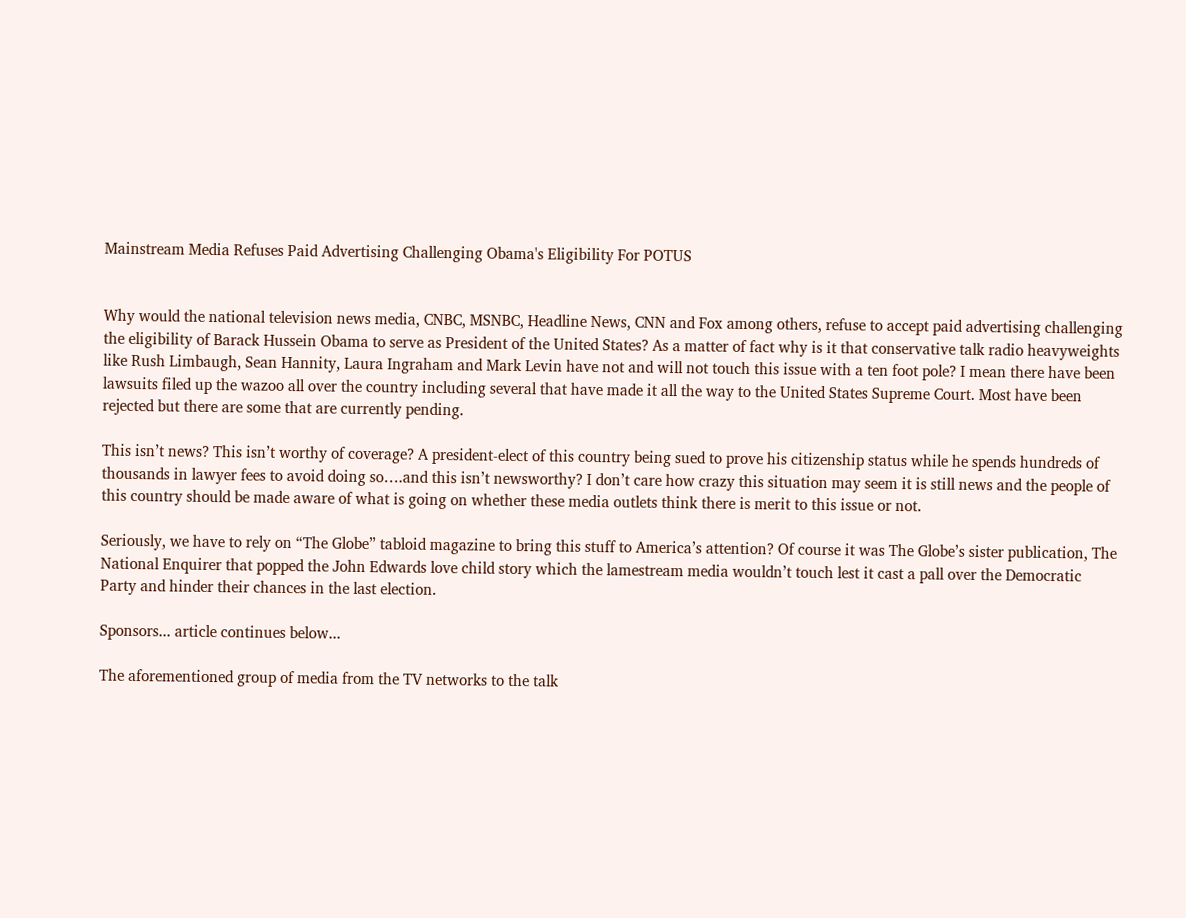Mainstream Media Refuses Paid Advertising Challenging Obama's Eligibility For POTUS


Why would the national television news media, CNBC, MSNBC, Headline News, CNN and Fox among others, refuse to accept paid advertising challenging the eligibility of Barack Hussein Obama to serve as President of the United States? As a matter of fact why is it that conservative talk radio heavyweights like Rush Limbaugh, Sean Hannity, Laura Ingraham and Mark Levin have not and will not touch this issue with a ten foot pole? I mean there have been lawsuits filed up the wazoo all over the country including several that have made it all the way to the United States Supreme Court. Most have been rejected but there are some that are currently pending.

This isn’t news? This isn’t worthy of coverage? A president-elect of this country being sued to prove his citizenship status while he spends hundreds of thousands in lawyer fees to avoid doing so….and this isn’t newsworthy? I don’t care how crazy this situation may seem it is still news and the people of this country should be made aware of what is going on whether these media outlets think there is merit to this issue or not.

Seriously, we have to rely on “The Globe” tabloid magazine to bring this stuff to America’s attention? Of course it was The Globe’s sister publication, The National Enquirer that popped the John Edwards love child story which the lamestream media wouldn’t touch lest it cast a pall over the Democratic Party and hinder their chances in the last election.

Sponsors... article continues below...

The aforementioned group of media from the TV networks to the talk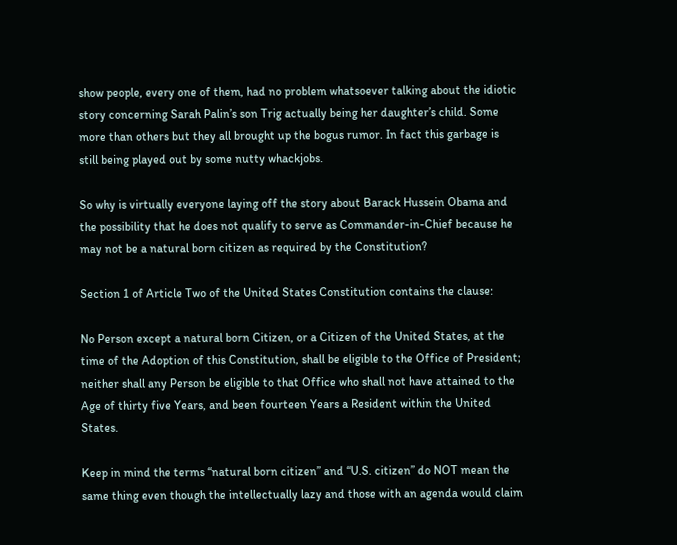show people, every one of them, had no problem whatsoever talking about the idiotic story concerning Sarah Palin’s son Trig actually being her daughter’s child. Some more than others but they all brought up the bogus rumor. In fact this garbage is still being played out by some nutty whackjobs.

So why is virtually everyone laying off the story about Barack Hussein Obama and the possibility that he does not qualify to serve as Commander-in-Chief because he may not be a natural born citizen as required by the Constitution?

Section 1 of Article Two of the United States Constitution contains the clause:

No Person except a natural born Citizen, or a Citizen of the United States, at the time of the Adoption of this Constitution, shall be eligible to the Office of President; neither shall any Person be eligible to that Office who shall not have attained to the Age of thirty five Years, and been fourteen Years a Resident within the United States.

Keep in mind the terms “natural born citizen” and “U.S. citizen” do NOT mean the same thing even though the intellectually lazy and those with an agenda would claim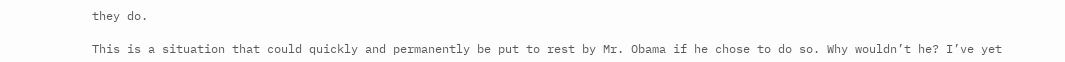they do.

This is a situation that could quickly and permanently be put to rest by Mr. Obama if he chose to do so. Why wouldn’t he? I’ve yet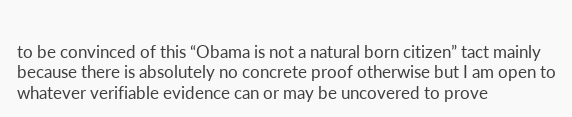to be convinced of this “Obama is not a natural born citizen” tact mainly because there is absolutely no concrete proof otherwise but I am open to whatever verifiable evidence can or may be uncovered to prove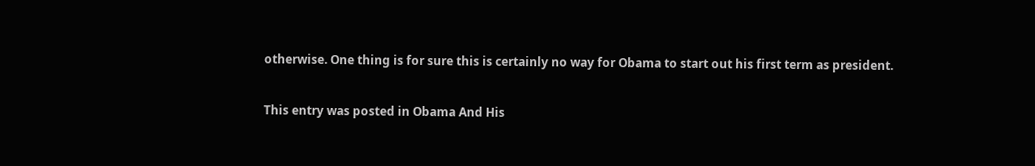otherwise. One thing is for sure this is certainly no way for Obama to start out his first term as president.

This entry was posted in Obama And His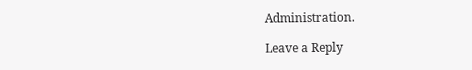Administration.

Leave a Reply